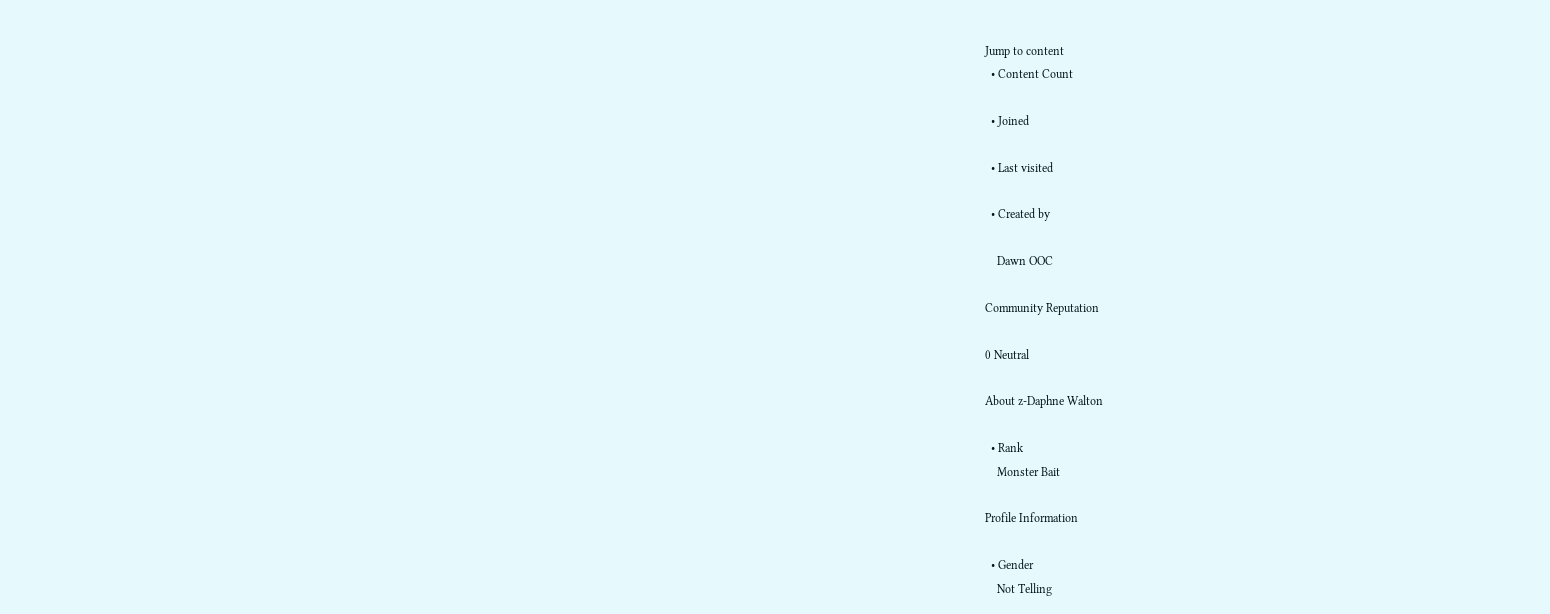Jump to content
  • Content Count

  • Joined

  • Last visited

  • Created by

    Dawn OOC

Community Reputation

0 Neutral

About z-Daphne Walton

  • Rank
    Monster Bait

Profile Information

  • Gender
    Not Telling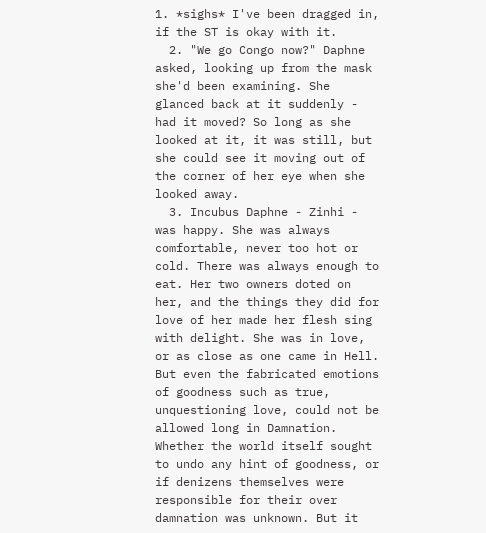1. *sighs* I've been dragged in, if the ST is okay with it.
  2. "We go Congo now?" Daphne asked, looking up from the mask she'd been examining. She glanced back at it suddenly - had it moved? So long as she looked at it, it was still, but she could see it moving out of the corner of her eye when she looked away.
  3. Incubus Daphne - Zinhi - was happy. She was always comfortable, never too hot or cold. There was always enough to eat. Her two owners doted on her, and the things they did for love of her made her flesh sing with delight. She was in love, or as close as one came in Hell. But even the fabricated emotions of goodness such as true, unquestioning love, could not be allowed long in Damnation. Whether the world itself sought to undo any hint of goodness, or if denizens themselves were responsible for their over damnation was unknown. But it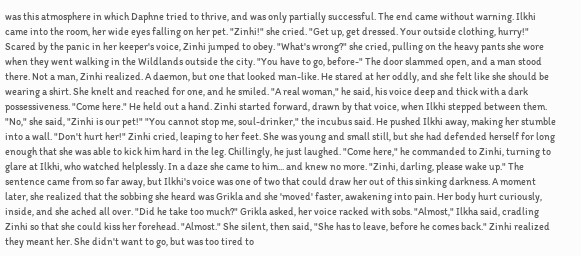was this atmosphere in which Daphne tried to thrive, and was only partially successful. The end came without warning. Ilkhi came into the room, her wide eyes falling on her pet. "Zinhi!" she cried. "Get up, get dressed. Your outside clothing, hurry!" Scared by the panic in her keeper's voice, Zinhi jumped to obey. "What's wrong?" she cried, pulling on the heavy pants she wore when they went walking in the Wildlands outside the city. "You have to go, before-" The door slammed open, and a man stood there. Not a man, Zinhi realized. A daemon, but one that looked man-like. He stared at her oddly, and she felt like she should be wearing a shirt. She knelt and reached for one, and he smiled. "A real woman," he said, his voice deep and thick with a dark possessiveness. "Come here." He held out a hand. Zinhi started forward, drawn by that voice, when Ilkhi stepped between them. "No," she said, "Zinhi is our pet!" "You cannot stop me, soul-drinker," the incubus said. He pushed Ilkhi away, making her stumble into a wall. "Don't hurt her!" Zinhi cried, leaping to her feet. She was young and small still, but she had defended herself for long enough that she was able to kick him hard in the leg. Chillingly, he just laughed. "Come here," he commanded to Zinhi, turning to glare at Ilkhi, who watched helplessly. In a daze she came to him... and knew no more. "Zinhi, darling, please wake up." The sentence came from so far away, but Ilkhi's voice was one of two that could draw her out of this sinking darkness. A moment later, she realized that the sobbing she heard was Grikla and she 'moved' faster, awakening into pain. Her body hurt curiously, inside, and she ached all over. "Did he take too much?" Grikla asked, her voice racked with sobs. "Almost," Ilkha said, cradling Zinhi so that she could kiss her forehead. "Almost." She silent, then said, "She has to leave, before he comes back." Zinhi realized they meant her. She didn't want to go, but was too tired to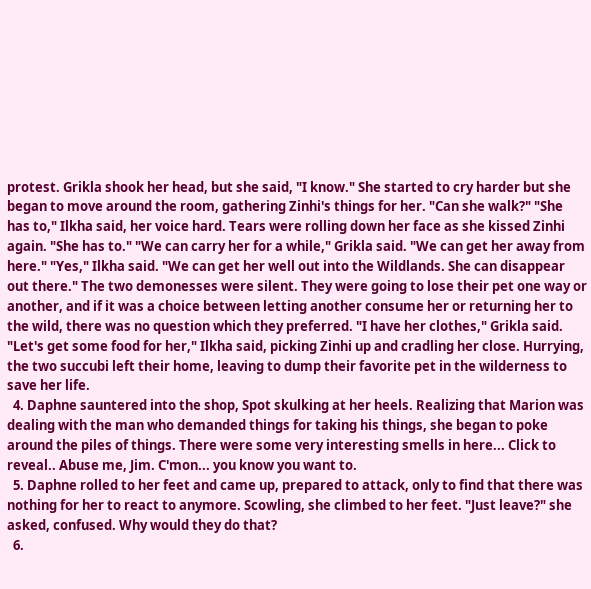protest. Grikla shook her head, but she said, "I know." She started to cry harder but she began to move around the room, gathering Zinhi's things for her. "Can she walk?" "She has to," Ilkha said, her voice hard. Tears were rolling down her face as she kissed Zinhi again. "She has to." "We can carry her for a while," Grikla said. "We can get her away from here." "Yes," Ilkha said. "We can get her well out into the Wildlands. She can disappear out there." The two demonesses were silent. They were going to lose their pet one way or another, and if it was a choice between letting another consume her or returning her to the wild, there was no question which they preferred. "I have her clothes," Grikla said. "Let's get some food for her," Ilkha said, picking Zinhi up and cradling her close. Hurrying, the two succubi left their home, leaving to dump their favorite pet in the wilderness to save her life.
  4. Daphne sauntered into the shop, Spot skulking at her heels. Realizing that Marion was dealing with the man who demanded things for taking his things, she began to poke around the piles of things. There were some very interesting smells in here... Click to reveal.. Abuse me, Jim. C'mon... you know you want to.
  5. Daphne rolled to her feet and came up, prepared to attack, only to find that there was nothing for her to react to anymore. Scowling, she climbed to her feet. "Just leave?" she asked, confused. Why would they do that?
  6.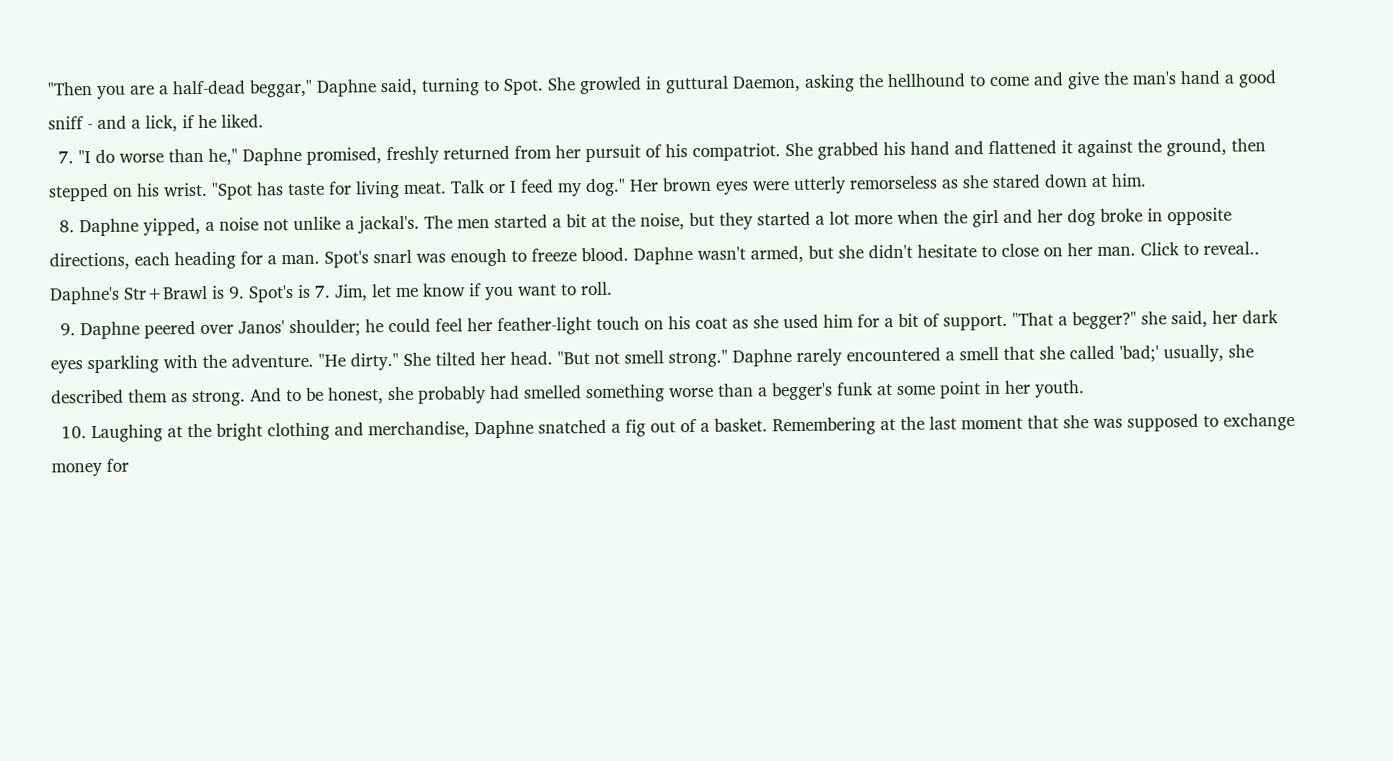"Then you are a half-dead beggar," Daphne said, turning to Spot. She growled in guttural Daemon, asking the hellhound to come and give the man's hand a good sniff - and a lick, if he liked.
  7. "I do worse than he," Daphne promised, freshly returned from her pursuit of his compatriot. She grabbed his hand and flattened it against the ground, then stepped on his wrist. "Spot has taste for living meat. Talk or I feed my dog." Her brown eyes were utterly remorseless as she stared down at him.
  8. Daphne yipped, a noise not unlike a jackal's. The men started a bit at the noise, but they started a lot more when the girl and her dog broke in opposite directions, each heading for a man. Spot's snarl was enough to freeze blood. Daphne wasn't armed, but she didn't hesitate to close on her man. Click to reveal.. Daphne's Str+Brawl is 9. Spot's is 7. Jim, let me know if you want to roll.
  9. Daphne peered over Janos' shoulder; he could feel her feather-light touch on his coat as she used him for a bit of support. "That a begger?" she said, her dark eyes sparkling with the adventure. "He dirty." She tilted her head. "But not smell strong." Daphne rarely encountered a smell that she called 'bad;' usually, she described them as strong. And to be honest, she probably had smelled something worse than a begger's funk at some point in her youth.
  10. Laughing at the bright clothing and merchandise, Daphne snatched a fig out of a basket. Remembering at the last moment that she was supposed to exchange money for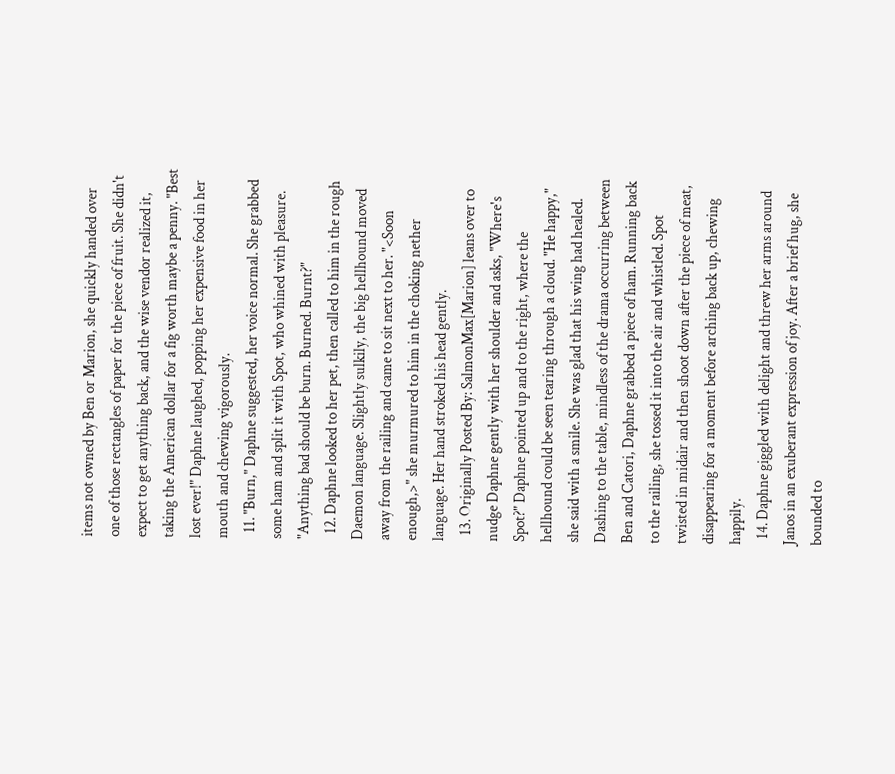items not owned by Ben or Marion, she quickly handed over one of those rectangles of paper for the piece of fruit. She didn't expect to get anything back, and the wise vendor realized it, taking the American dollar for a fig worth maybe a penny. "Best lost ever!" Daphne laughed, popping her expensive food in her mouth and chewing vigorously.
  11. "Burn," Daphne suggested, her voice normal. She grabbed some ham and split it with Spot, who whined with pleasure. "Anything bad should be burn. Burned. Burnt?"
  12. Daphne looked to her pet, then called to him in the rough Daemon language. Slightly sulkily, the big hellhound moved away from the railing and came to sit next to her. "<Soon enough,>" she murmured to him in the choking nether language. Her hand stroked his head gently.
  13. Originally Posted By: SalmonMax[Marion] leans over to nudge Daphne gently with her shoulder and asks, "Where's Spot?" Daphne pointed up and to the right, where the hellhound could be seen tearing through a cloud. "He happy," she said with a smile. She was glad that his wing had healed. Dashing to the table, mindless of the drama occurring between Ben and Catori, Daphne grabbed a piece of ham. Running back to the railing, she tossed it into the air and whistled. Spot twisted in midair and then shoot down after the piece of meat, disappearing for a moment before arching back up, chewing happily.
  14. Daphne giggled with delight and threw her arms around Janos in an exuberant expression of joy. After a brief hug, she bounded to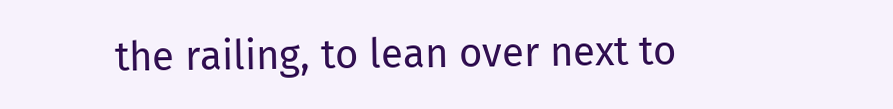the railing, to lean over next to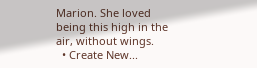Marion. She loved being this high in the air, without wings.
  • Create New...